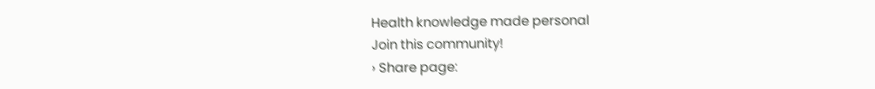Health knowledge made personal
Join this community!
› Share page: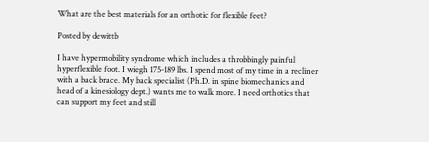What are the best materials for an orthotic for flexible feet?

Posted by dewittb

I have hypermobility syndrome which includes a throbbingly painful hyperflexible foot. I wiegh 175-189 lbs. I spend most of my time in a recliner with a back brace. My back specialist (Ph.D. in spine biomechanics and head of a kinesiology dept.) wants me to walk more. I need orthotics that can support my feet and still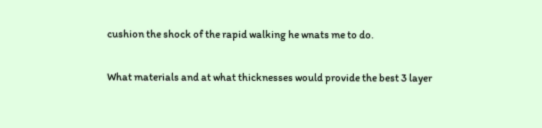cushion the shock of the rapid walking he wnats me to do.

What materials and at what thicknesses would provide the best 3 layer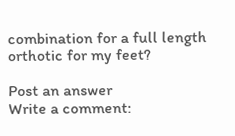combination for a full length orthotic for my feet?

Post an answer
Write a comment: